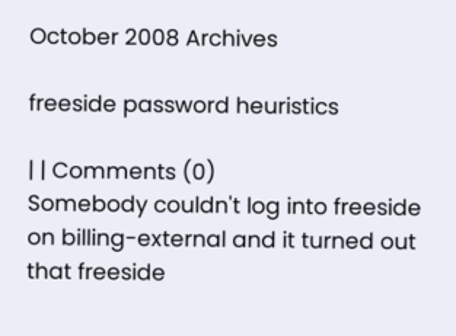October 2008 Archives

freeside password heuristics

| | Comments (0)
Somebody couldn't log into freeside on billing-external and it turned out that freeside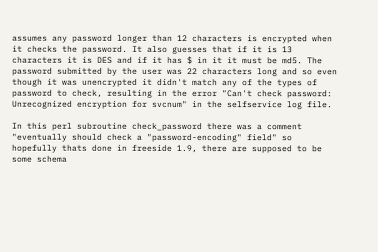assumes any password longer than 12 characters is encrypted when it checks the password. It also guesses that if it is 13 characters it is DES and if it has $ in it it must be md5. The password submitted by the user was 22 characters long and so even though it was unencrypted it didn't match any of the types of password to check, resulting in the error "Can't check password: Unrecognized encryption for svcnum" in the selfservice log file.

In this perl subroutine check_password there was a comment "eventually should check a "password-encoding" field" so hopefully thats done in freeside 1.9, there are supposed to be some schema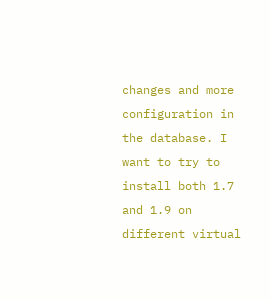changes and more configuration in the database. I want to try to install both 1.7 and 1.9 on different virtual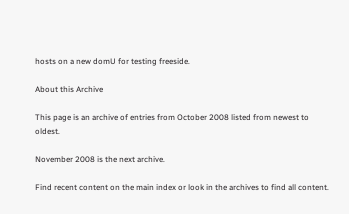hosts on a new domU for testing freeside.

About this Archive

This page is an archive of entries from October 2008 listed from newest to oldest.

November 2008 is the next archive.

Find recent content on the main index or look in the archives to find all content.